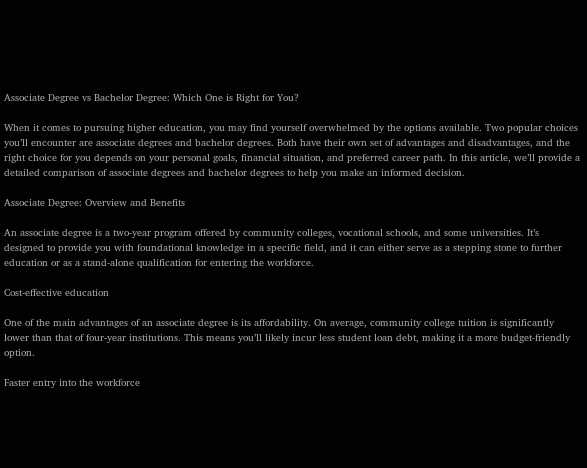Associate Degree vs Bachelor Degree: Which One is Right for You?

When it comes to pursuing higher education, you may find yourself overwhelmed by the options available. Two popular choices you’ll encounter are associate degrees and bachelor degrees. Both have their own set of advantages and disadvantages, and the right choice for you depends on your personal goals, financial situation, and preferred career path. In this article, we’ll provide a detailed comparison of associate degrees and bachelor degrees to help you make an informed decision.

Associate Degree: Overview and Benefits

An associate degree is a two-year program offered by community colleges, vocational schools, and some universities. It’s designed to provide you with foundational knowledge in a specific field, and it can either serve as a stepping stone to further education or as a stand-alone qualification for entering the workforce.

Cost-effective education

One of the main advantages of an associate degree is its affordability. On average, community college tuition is significantly lower than that of four-year institutions. This means you’ll likely incur less student loan debt, making it a more budget-friendly option.

Faster entry into the workforce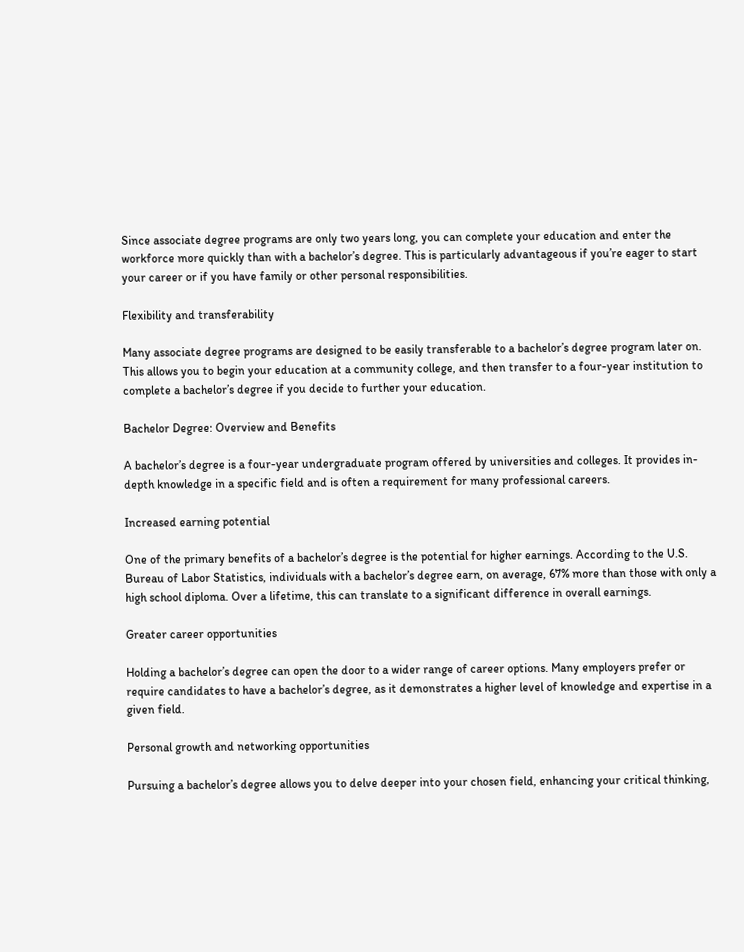Since associate degree programs are only two years long, you can complete your education and enter the workforce more quickly than with a bachelor’s degree. This is particularly advantageous if you’re eager to start your career or if you have family or other personal responsibilities.

Flexibility and transferability

Many associate degree programs are designed to be easily transferable to a bachelor’s degree program later on. This allows you to begin your education at a community college, and then transfer to a four-year institution to complete a bachelor’s degree if you decide to further your education.

Bachelor Degree: Overview and Benefits

A bachelor’s degree is a four-year undergraduate program offered by universities and colleges. It provides in-depth knowledge in a specific field and is often a requirement for many professional careers.

Increased earning potential

One of the primary benefits of a bachelor’s degree is the potential for higher earnings. According to the U.S. Bureau of Labor Statistics, individuals with a bachelor’s degree earn, on average, 67% more than those with only a high school diploma. Over a lifetime, this can translate to a significant difference in overall earnings.

Greater career opportunities

Holding a bachelor’s degree can open the door to a wider range of career options. Many employers prefer or require candidates to have a bachelor’s degree, as it demonstrates a higher level of knowledge and expertise in a given field.

Personal growth and networking opportunities

Pursuing a bachelor’s degree allows you to delve deeper into your chosen field, enhancing your critical thinking,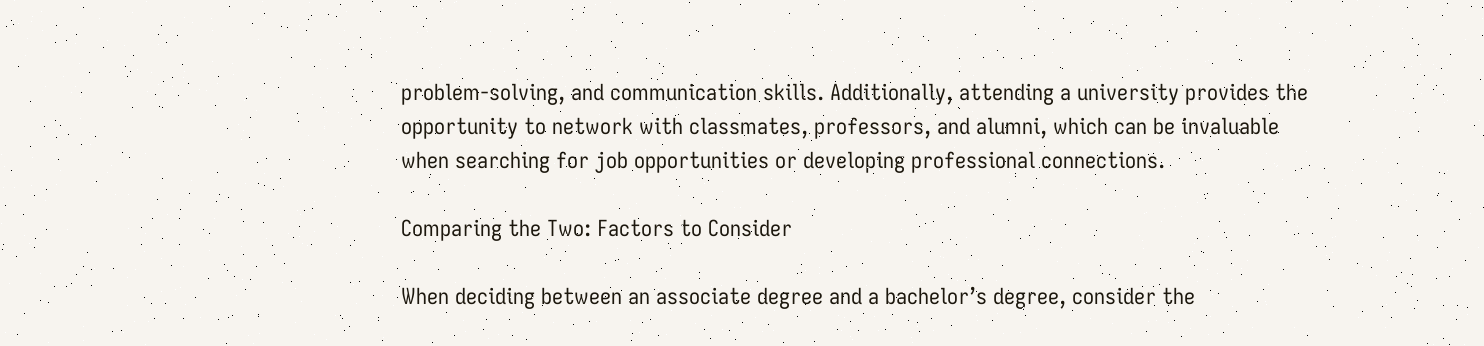problem-solving, and communication skills. Additionally, attending a university provides the opportunity to network with classmates, professors, and alumni, which can be invaluable when searching for job opportunities or developing professional connections.

Comparing the Two: Factors to Consider

When deciding between an associate degree and a bachelor’s degree, consider the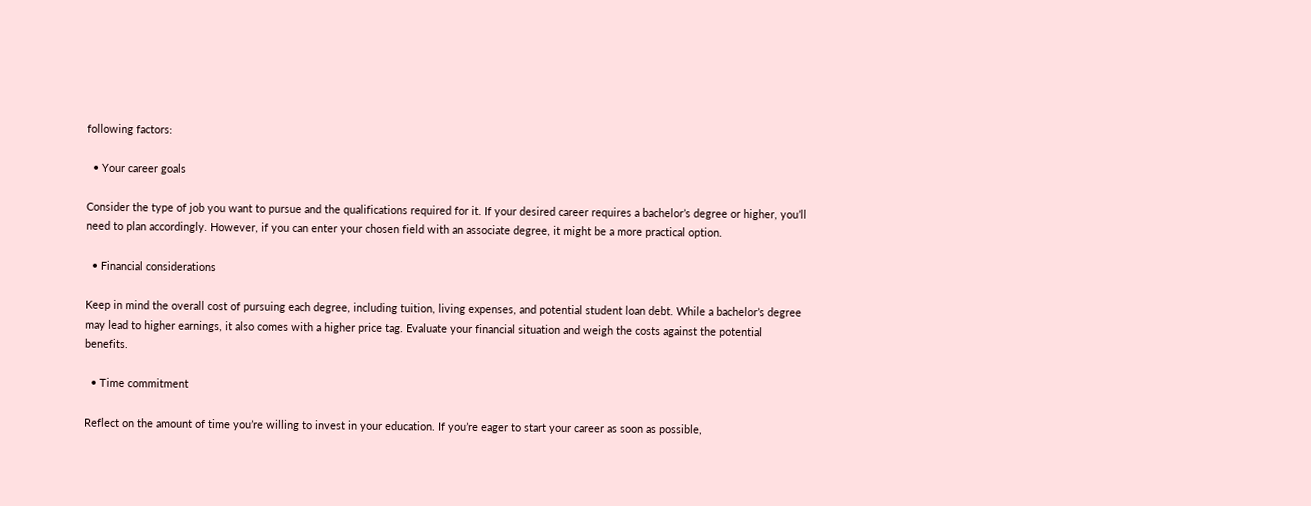following factors:

  • Your career goals

Consider the type of job you want to pursue and the qualifications required for it. If your desired career requires a bachelor’s degree or higher, you’ll need to plan accordingly. However, if you can enter your chosen field with an associate degree, it might be a more practical option.

  • Financial considerations

Keep in mind the overall cost of pursuing each degree, including tuition, living expenses, and potential student loan debt. While a bachelor’s degree may lead to higher earnings, it also comes with a higher price tag. Evaluate your financial situation and weigh the costs against the potential benefits.

  • Time commitment

Reflect on the amount of time you’re willing to invest in your education. If you’re eager to start your career as soon as possible,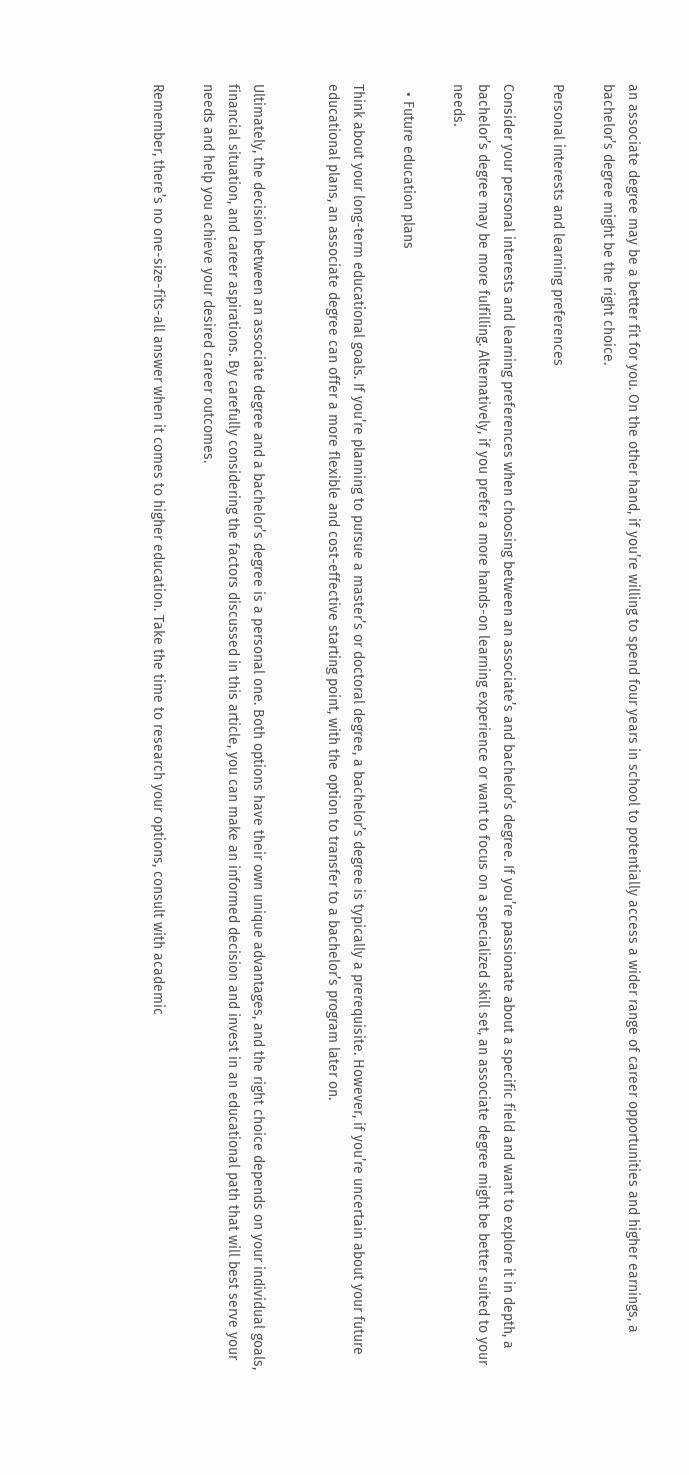an associate degree may be a better fit for you. On the other hand, if you’re willing to spend four years in school to potentially access a wider range of career opportunities and higher earnings, a bachelor’s degree might be the right choice.

Personal interests and learning preferences

Consider your personal interests and learning preferences when choosing between an associate’s and bachelor’s degree. If you’re passionate about a specific field and want to explore it in depth, a bachelor’s degree may be more fulfilling. Alternatively, if you prefer a more hands-on learning experience or want to focus on a specialized skill set, an associate degree might be better suited to your needs.

  • Future education plans

Think about your long-term educational goals. If you’re planning to pursue a master’s or doctoral degree, a bachelor’s degree is typically a prerequisite. However, if you’re uncertain about your future educational plans, an associate degree can offer a more flexible and cost-effective starting point, with the option to transfer to a bachelor’s program later on.


Ultimately, the decision between an associate degree and a bachelor’s degree is a personal one. Both options have their own unique advantages, and the right choice depends on your individual goals, financial situation, and career aspirations. By carefully considering the factors discussed in this article, you can make an informed decision and invest in an educational path that will best serve your needs and help you achieve your desired career outcomes.

Remember, there’s no one-size-fits-all answer when it comes to higher education. Take the time to research your options, consult with academic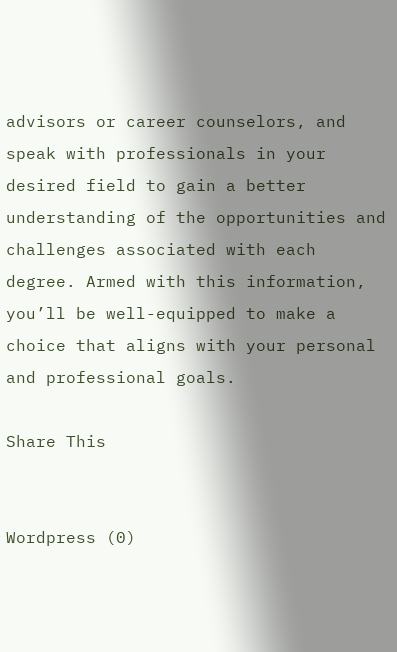advisors or career counselors, and speak with professionals in your desired field to gain a better understanding of the opportunities and challenges associated with each degree. Armed with this information, you’ll be well-equipped to make a choice that aligns with your personal and professional goals.

Share This


Wordpress (0)